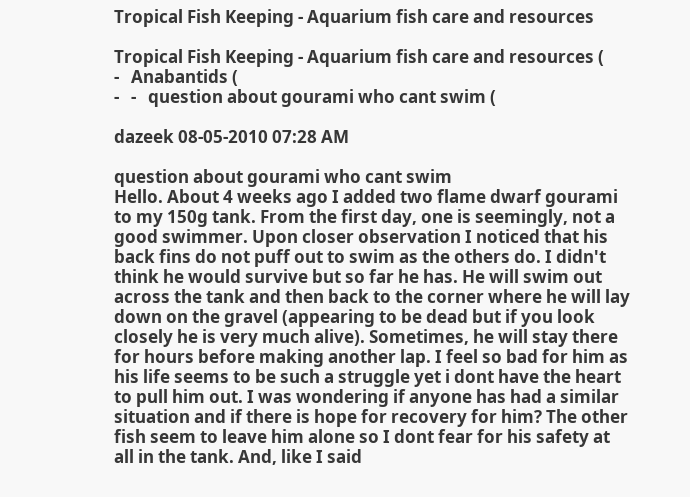Tropical Fish Keeping - Aquarium fish care and resources

Tropical Fish Keeping - Aquarium fish care and resources (
-   Anabantids (
-   -   question about gourami who cant swim (

dazeek 08-05-2010 07:28 AM

question about gourami who cant swim
Hello. About 4 weeks ago I added two flame dwarf gourami to my 150g tank. From the first day, one is seemingly, not a good swimmer. Upon closer observation I noticed that his back fins do not puff out to swim as the others do. I didn't think he would survive but so far he has. He will swim out across the tank and then back to the corner where he will lay down on the gravel (appearing to be dead but if you look closely he is very much alive). Sometimes, he will stay there for hours before making another lap. I feel so bad for him as his life seems to be such a struggle yet i dont have the heart to pull him out. I was wondering if anyone has had a similar situation and if there is hope for recovery for him? The other fish seem to leave him alone so I dont fear for his safety at all in the tank. And, like I said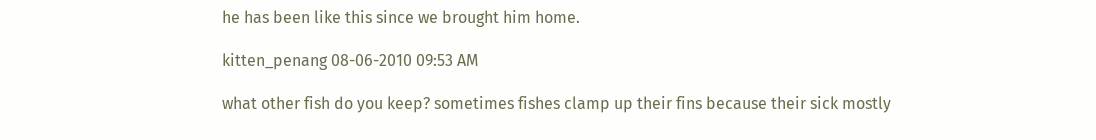he has been like this since we brought him home.

kitten_penang 08-06-2010 09:53 AM

what other fish do you keep? sometimes fishes clamp up their fins because their sick mostly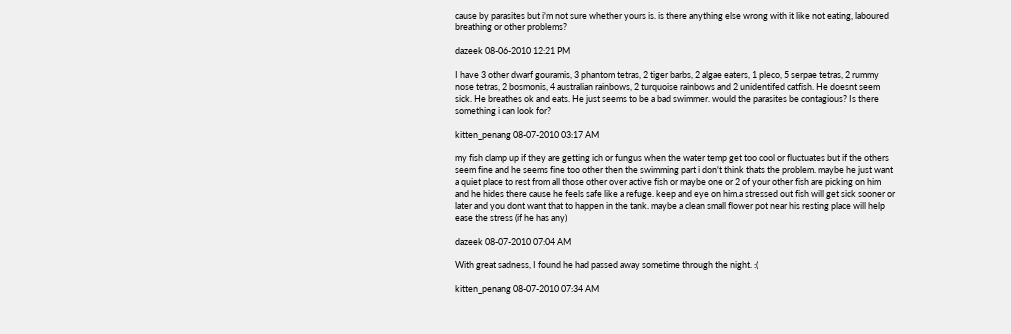cause by parasites but i'm not sure whether yours is. is there anything else wrong with it like not eating, laboured breathing or other problems?

dazeek 08-06-2010 12:21 PM

I have 3 other dwarf gouramis, 3 phantom tetras, 2 tiger barbs, 2 algae eaters, 1 pleco, 5 serpae tetras, 2 rummy nose tetras, 2 bosmonis, 4 australian rainbows, 2 turquoise rainbows and 2 unidentifed catfish. He doesnt seem sick. He breathes ok and eats. He just seems to be a bad swimmer. would the parasites be contagious? Is there something i can look for?

kitten_penang 08-07-2010 03:17 AM

my fish clamp up if they are getting ich or fungus when the water temp get too cool or fluctuates but if the others seem fine and he seems fine too other then the swimming part i don't think thats the problem. maybe he just want a quiet place to rest from all those other over active fish or maybe one or 2 of your other fish are picking on him and he hides there cause he feels safe like a refuge. keep and eye on him.a stressed out fish will get sick sooner or later and you dont want that to happen in the tank. maybe a clean small flower pot near his resting place will help ease the stress (if he has any)

dazeek 08-07-2010 07:04 AM

With great sadness, I found he had passed away sometime through the night. :(

kitten_penang 08-07-2010 07:34 AM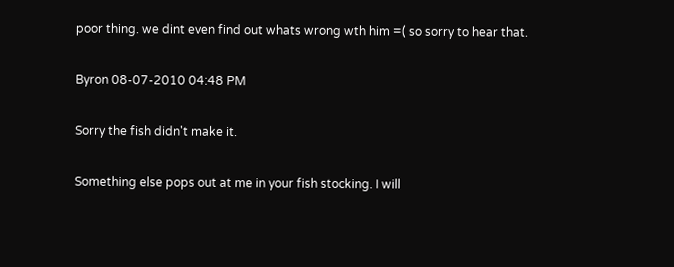poor thing. we dint even find out whats wrong wth him =( so sorry to hear that.

Byron 08-07-2010 04:48 PM

Sorry the fish didn't make it.

Something else pops out at me in your fish stocking. I will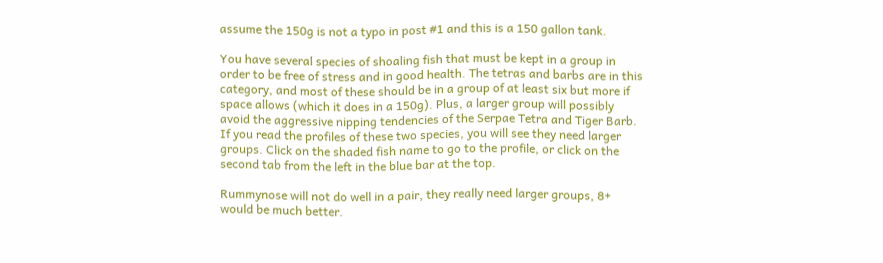assume the 150g is not a typo in post #1 and this is a 150 gallon tank.

You have several species of shoaling fish that must be kept in a group in order to be free of stress and in good health. The tetras and barbs are in this category, and most of these should be in a group of at least six but more if space allows (which it does in a 150g). Plus, a larger group will possibly avoid the aggressive nipping tendencies of the Serpae Tetra and Tiger Barb. If you read the profiles of these two species, you will see they need larger groups. Click on the shaded fish name to go to the profile, or click on the second tab from the left in the blue bar at the top.

Rummynose will not do well in a pair, they really need larger groups, 8+ would be much better.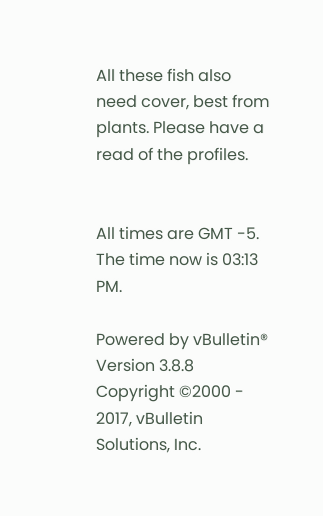All these fish also need cover, best from plants. Please have a read of the profiles.


All times are GMT -5. The time now is 03:13 PM.

Powered by vBulletin® Version 3.8.8
Copyright ©2000 - 2017, vBulletin Solutions, Inc.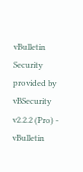vBulletin Security provided by vBSecurity v2.2.2 (Pro) - vBulletin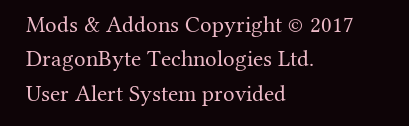Mods & Addons Copyright © 2017 DragonByte Technologies Ltd.
User Alert System provided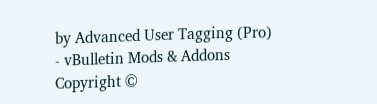by Advanced User Tagging (Pro) - vBulletin Mods & Addons Copyright ©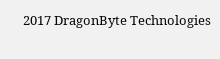2017 DragonByte Technologies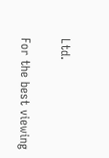Ltd.

For the best viewing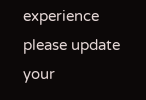experience please update your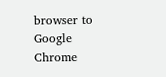browser to Google Chrome